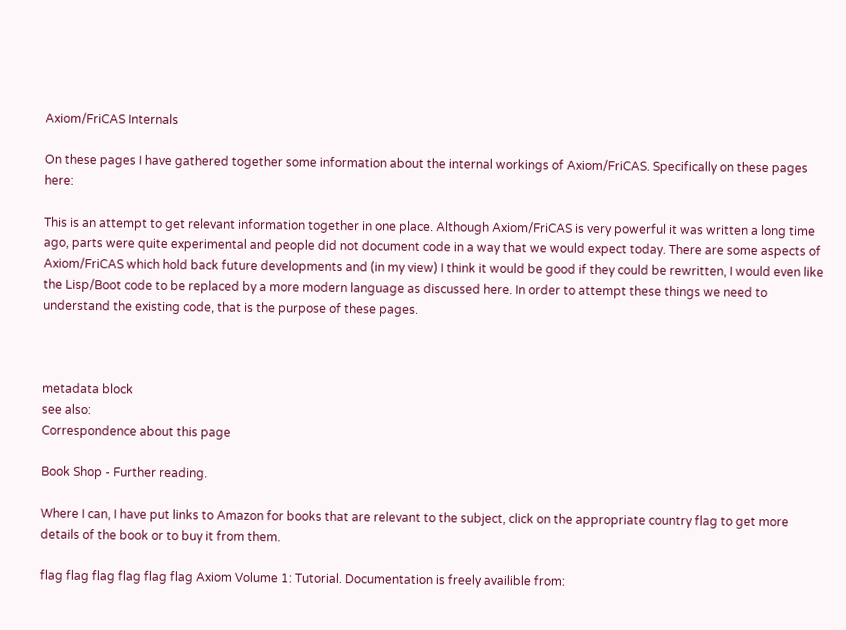Axiom/FriCAS Internals

On these pages I have gathered together some information about the internal workings of Axiom/FriCAS. Specifically on these pages here:

This is an attempt to get relevant information together in one place. Although Axiom/FriCAS is very powerful it was written a long time ago, parts were quite experimental and people did not document code in a way that we would expect today. There are some aspects of Axiom/FriCAS which hold back future developments and (in my view) I think it would be good if they could be rewritten, I would even like the Lisp/Boot code to be replaced by a more modern language as discussed here. In order to attempt these things we need to understand the existing code, that is the purpose of these pages.



metadata block
see also:
Correspondence about this page

Book Shop - Further reading.

Where I can, I have put links to Amazon for books that are relevant to the subject, click on the appropriate country flag to get more details of the book or to buy it from them.

flag flag flag flag flag flag Axiom Volume 1: Tutorial. Documentation is freely availible from: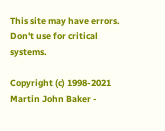This site may have errors. Don't use for critical systems.

Copyright (c) 1998-2021 Martin John Baker -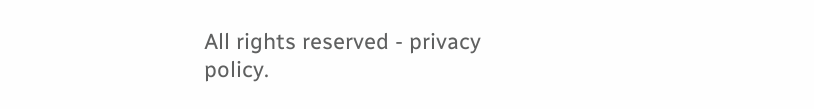All rights reserved - privacy policy.